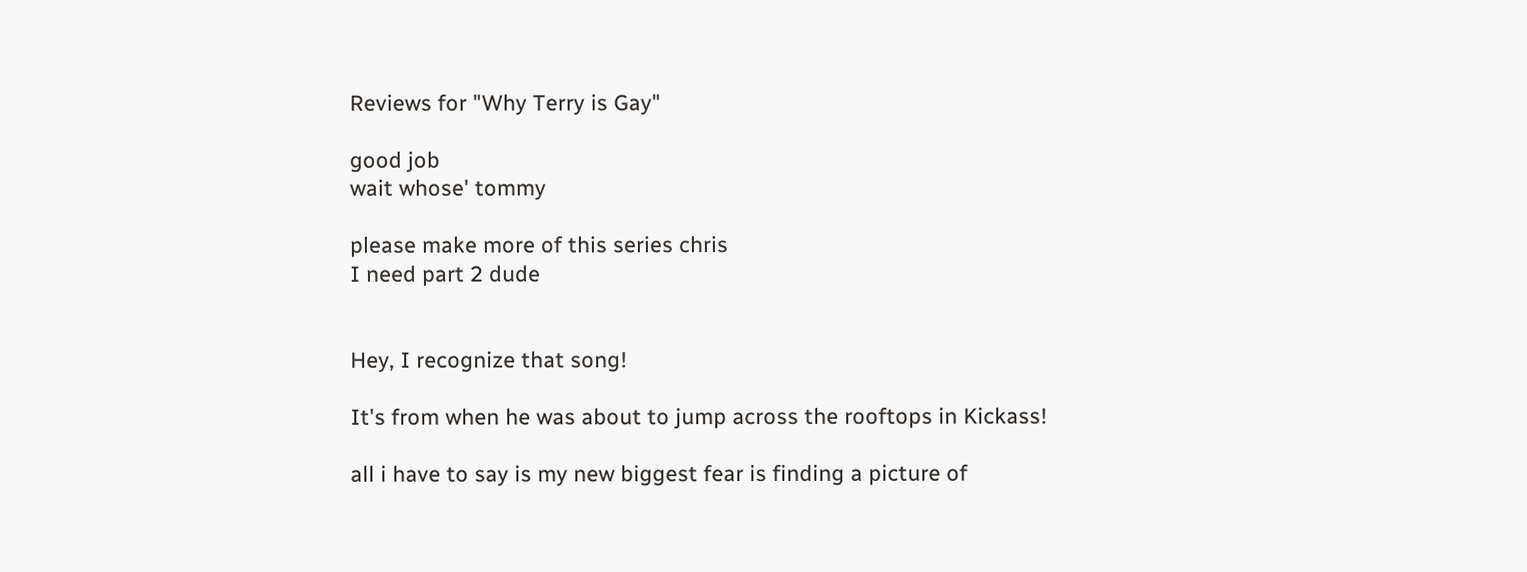Reviews for "Why Terry is Gay"

good job
wait whose' tommy

please make more of this series chris
I need part 2 dude


Hey, I recognize that song!

It's from when he was about to jump across the rooftops in Kickass!

all i have to say is my new biggest fear is finding a picture of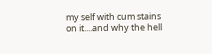my self with cum stains on it....and why the hell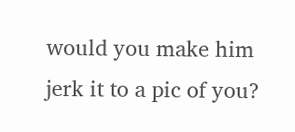would you make him jerk it to a pic of you?